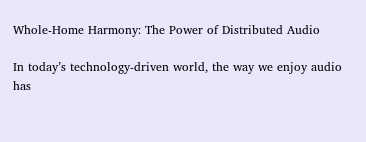Whole-Home Harmony: The Power of Distributed Audio

In today’s technology-driven world, the way we enjoy audio has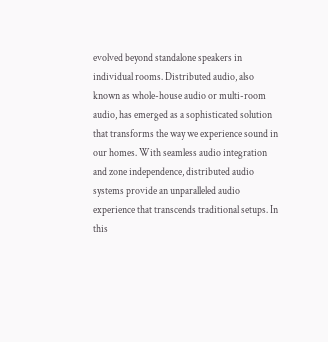evolved beyond standalone speakers in individual rooms. Distributed audio, also known as whole-house audio or multi-room audio, has emerged as a sophisticated solution that transforms the way we experience sound in our homes. With seamless audio integration and zone independence, distributed audio systems provide an unparalleled audio experience that transcends traditional setups. In this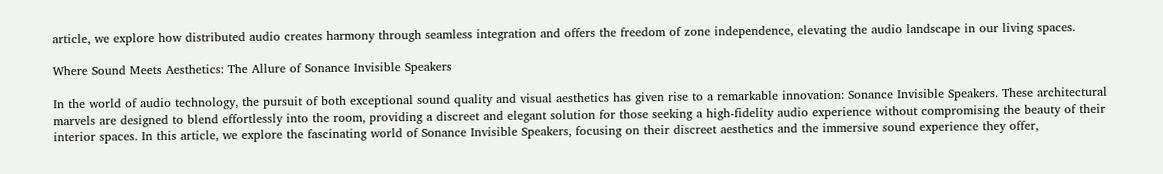article, we explore how distributed audio creates harmony through seamless integration and offers the freedom of zone independence, elevating the audio landscape in our living spaces.

Where Sound Meets Aesthetics: The Allure of Sonance Invisible Speakers

In the world of audio technology, the pursuit of both exceptional sound quality and visual aesthetics has given rise to a remarkable innovation: Sonance Invisible Speakers. These architectural marvels are designed to blend effortlessly into the room, providing a discreet and elegant solution for those seeking a high-fidelity audio experience without compromising the beauty of their interior spaces. In this article, we explore the fascinating world of Sonance Invisible Speakers, focusing on their discreet aesthetics and the immersive sound experience they offer,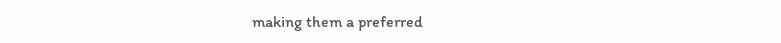making them a preferred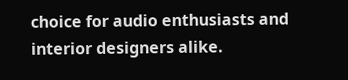choice for audio enthusiasts and interior designers alike.